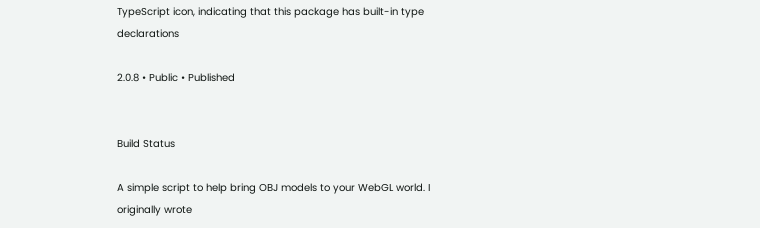TypeScript icon, indicating that this package has built-in type declarations

2.0.8 • Public • Published


Build Status

A simple script to help bring OBJ models to your WebGL world. I originally wrote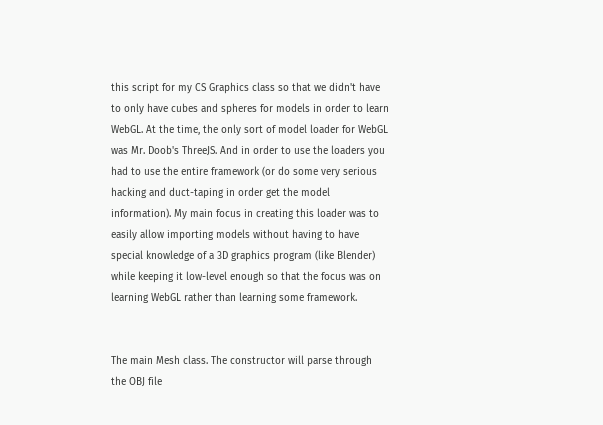this script for my CS Graphics class so that we didn't have to only have cubes and spheres for models in order to learn WebGL. At the time, the only sort of model loader for WebGL was Mr. Doob's ThreeJS. And in order to use the loaders you had to use the entire framework (or do some very serious hacking and duct-taping in order get the model information). My main focus in creating this loader was to easily allow importing models without having to have special knowledge of a 3D graphics program (like Blender) while keeping it low-level enough so that the focus was on learning WebGL rather than learning some framework.


The main Mesh class. The constructor will parse through the OBJ file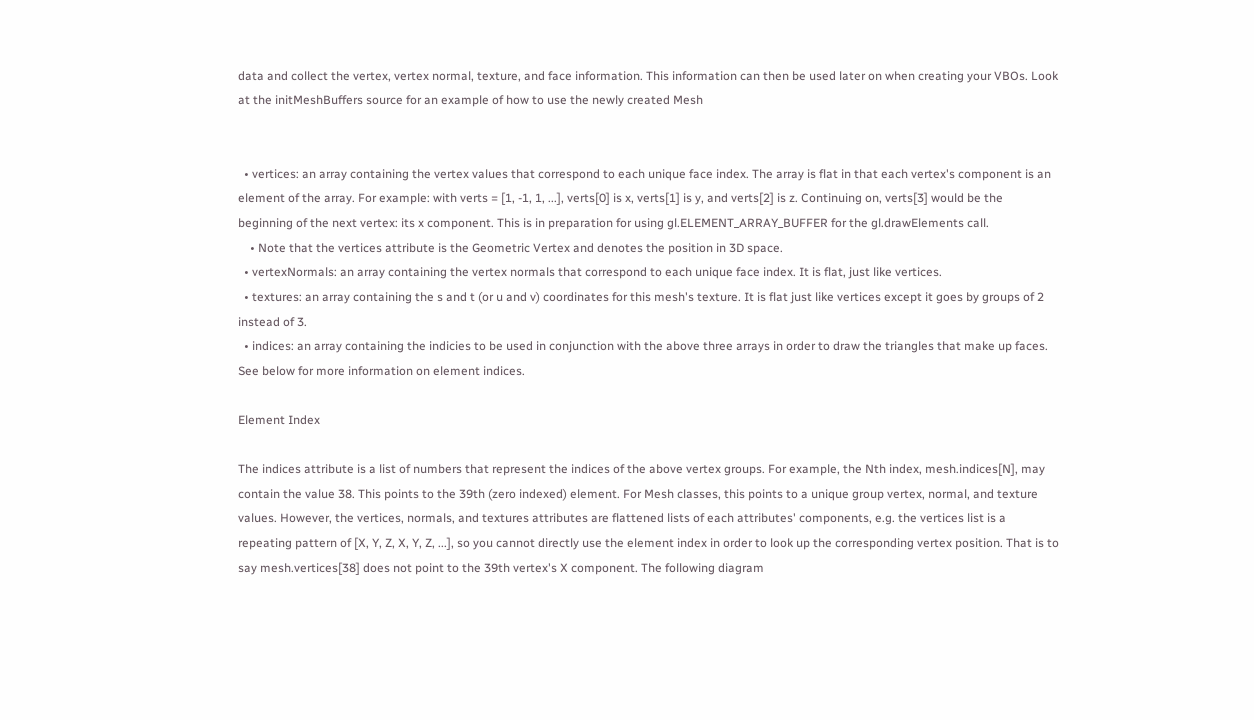data and collect the vertex, vertex normal, texture, and face information. This information can then be used later on when creating your VBOs. Look at the initMeshBuffers source for an example of how to use the newly created Mesh


  • vertices: an array containing the vertex values that correspond to each unique face index. The array is flat in that each vertex's component is an element of the array. For example: with verts = [1, -1, 1, ...], verts[0] is x, verts[1] is y, and verts[2] is z. Continuing on, verts[3] would be the beginning of the next vertex: its x component. This is in preparation for using gl.ELEMENT_ARRAY_BUFFER for the gl.drawElements call.
    • Note that the vertices attribute is the Geometric Vertex and denotes the position in 3D space.
  • vertexNormals: an array containing the vertex normals that correspond to each unique face index. It is flat, just like vertices.
  • textures: an array containing the s and t (or u and v) coordinates for this mesh's texture. It is flat just like vertices except it goes by groups of 2 instead of 3.
  • indices: an array containing the indicies to be used in conjunction with the above three arrays in order to draw the triangles that make up faces. See below for more information on element indices.

Element Index

The indices attribute is a list of numbers that represent the indices of the above vertex groups. For example, the Nth index, mesh.indices[N], may contain the value 38. This points to the 39th (zero indexed) element. For Mesh classes, this points to a unique group vertex, normal, and texture values. However, the vertices, normals, and textures attributes are flattened lists of each attributes' components, e.g. the vertices list is a repeating pattern of [X, Y, Z, X, Y, Z, ...], so you cannot directly use the element index in order to look up the corresponding vertex position. That is to say mesh.vertices[38] does not point to the 39th vertex's X component. The following diagram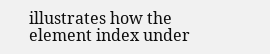illustrates how the element index under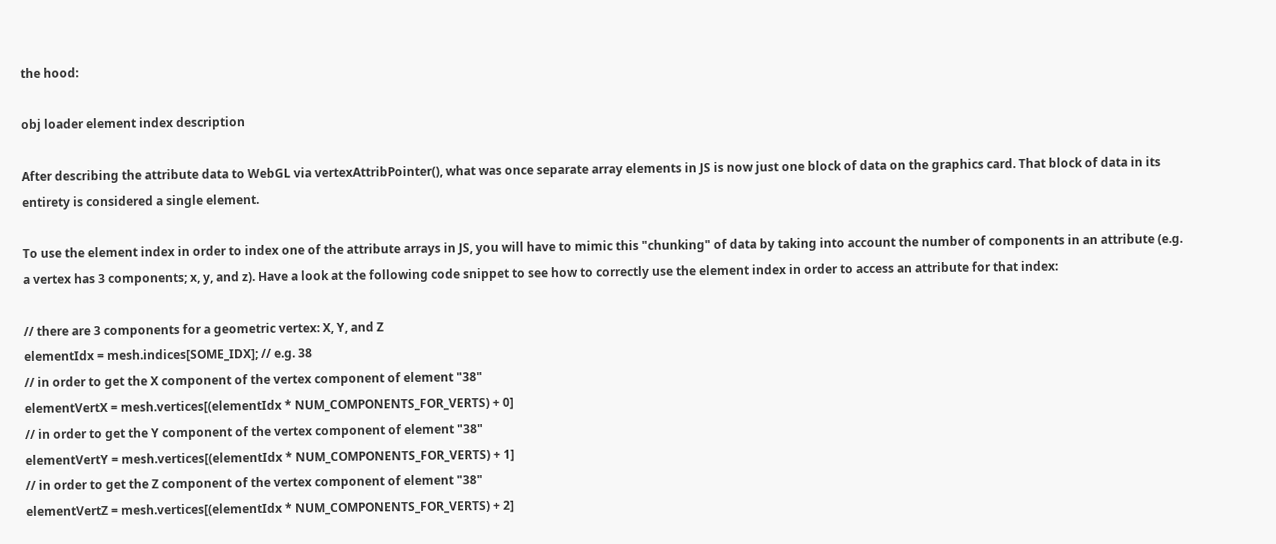the hood:

obj loader element index description

After describing the attribute data to WebGL via vertexAttribPointer(), what was once separate array elements in JS is now just one block of data on the graphics card. That block of data in its entirety is considered a single element.

To use the element index in order to index one of the attribute arrays in JS, you will have to mimic this "chunking" of data by taking into account the number of components in an attribute (e.g. a vertex has 3 components; x, y, and z). Have a look at the following code snippet to see how to correctly use the element index in order to access an attribute for that index:

// there are 3 components for a geometric vertex: X, Y, and Z
elementIdx = mesh.indices[SOME_IDX]; // e.g. 38
// in order to get the X component of the vertex component of element "38"
elementVertX = mesh.vertices[(elementIdx * NUM_COMPONENTS_FOR_VERTS) + 0]
// in order to get the Y component of the vertex component of element "38"
elementVertY = mesh.vertices[(elementIdx * NUM_COMPONENTS_FOR_VERTS) + 1]
// in order to get the Z component of the vertex component of element "38"
elementVertZ = mesh.vertices[(elementIdx * NUM_COMPONENTS_FOR_VERTS) + 2]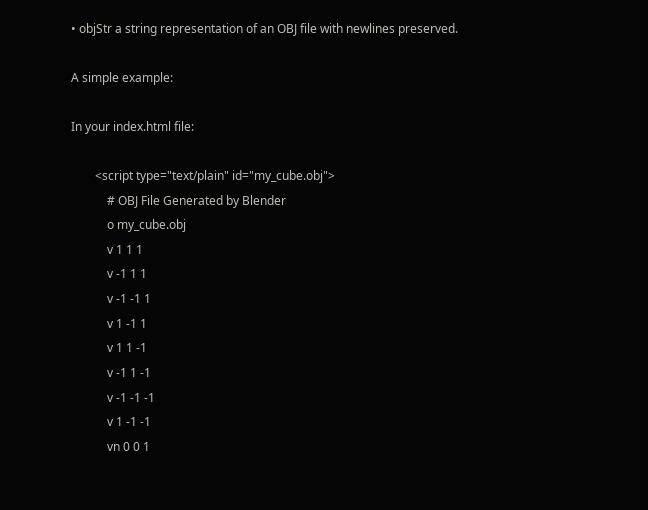• objStr a string representation of an OBJ file with newlines preserved.

A simple example:

In your index.html file:

        <script type="text/plain" id="my_cube.obj">
            # OBJ File Generated by Blender
            o my_cube.obj
            v 1 1 1
            v -1 1 1
            v -1 -1 1
            v 1 -1 1
            v 1 1 -1
            v -1 1 -1
            v -1 -1 -1
            v 1 -1 -1
            vn 0 0 1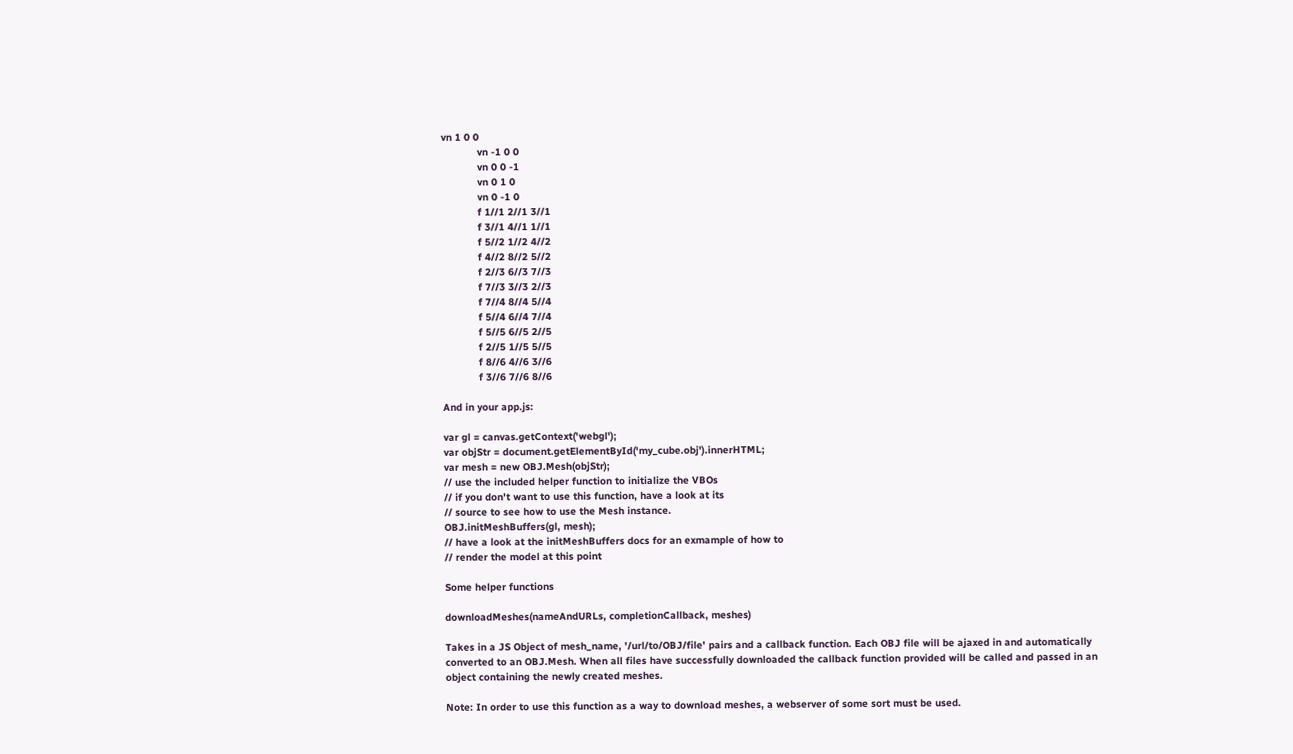vn 1 0 0
            vn -1 0 0
            vn 0 0 -1
            vn 0 1 0
            vn 0 -1 0
            f 1//1 2//1 3//1
            f 3//1 4//1 1//1
            f 5//2 1//2 4//2
            f 4//2 8//2 5//2
            f 2//3 6//3 7//3
            f 7//3 3//3 2//3
            f 7//4 8//4 5//4
            f 5//4 6//4 7//4
            f 5//5 6//5 2//5
            f 2//5 1//5 5//5
            f 8//6 4//6 3//6
            f 3//6 7//6 8//6

And in your app.js:

var gl = canvas.getContext('webgl');
var objStr = document.getElementById('my_cube.obj').innerHTML;
var mesh = new OBJ.Mesh(objStr);
// use the included helper function to initialize the VBOs
// if you don't want to use this function, have a look at its
// source to see how to use the Mesh instance.
OBJ.initMeshBuffers(gl, mesh);
// have a look at the initMeshBuffers docs for an exmample of how to
// render the model at this point

Some helper functions

downloadMeshes(nameAndURLs, completionCallback, meshes)

Takes in a JS Object of mesh_name, '/url/to/OBJ/file' pairs and a callback function. Each OBJ file will be ajaxed in and automatically converted to an OBJ.Mesh. When all files have successfully downloaded the callback function provided will be called and passed in an object containing the newly created meshes.

Note: In order to use this function as a way to download meshes, a webserver of some sort must be used.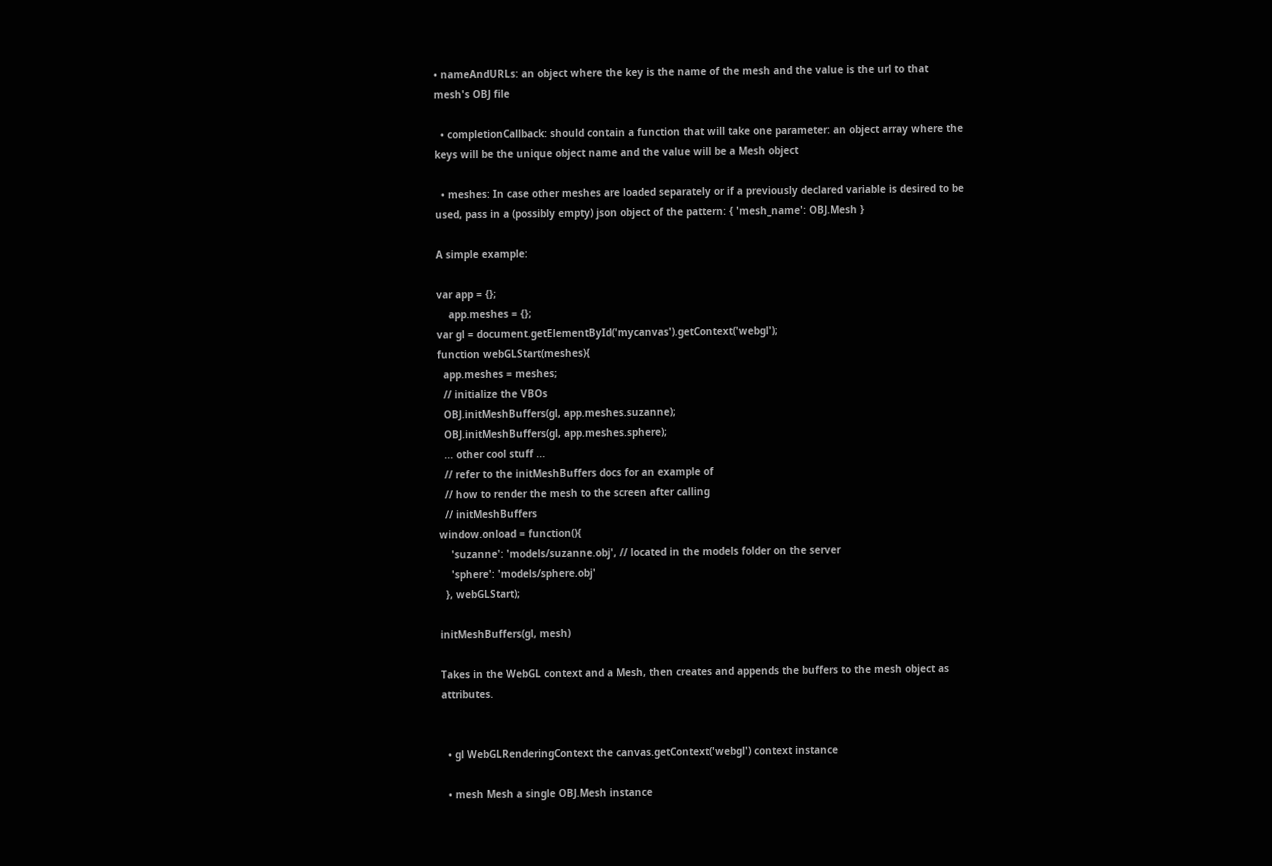• nameAndURLs: an object where the key is the name of the mesh and the value is the url to that mesh's OBJ file

  • completionCallback: should contain a function that will take one parameter: an object array where the keys will be the unique object name and the value will be a Mesh object

  • meshes: In case other meshes are loaded separately or if a previously declared variable is desired to be used, pass in a (possibly empty) json object of the pattern: { 'mesh_name': OBJ.Mesh }

A simple example:

var app = {};
    app.meshes = {};
var gl = document.getElementById('mycanvas').getContext('webgl');
function webGLStart(meshes){
  app.meshes = meshes;
  // initialize the VBOs
  OBJ.initMeshBuffers(gl, app.meshes.suzanne);
  OBJ.initMeshBuffers(gl, app.meshes.sphere);
  ... other cool stuff ...
  // refer to the initMeshBuffers docs for an example of
  // how to render the mesh to the screen after calling
  // initMeshBuffers
window.onload = function(){
    'suzanne': 'models/suzanne.obj', // located in the models folder on the server
    'sphere': 'models/sphere.obj'
  }, webGLStart);

initMeshBuffers(gl, mesh)

Takes in the WebGL context and a Mesh, then creates and appends the buffers to the mesh object as attributes.


  • gl WebGLRenderingContext the canvas.getContext('webgl') context instance

  • mesh Mesh a single OBJ.Mesh instance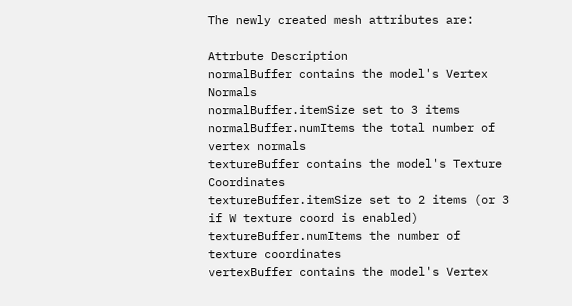The newly created mesh attributes are:

Attrbute Description
normalBuffer contains the model's Vertex Normals
normalBuffer.itemSize set to 3 items
normalBuffer.numItems the total number of vertex normals
textureBuffer contains the model's Texture Coordinates
textureBuffer.itemSize set to 2 items (or 3 if W texture coord is enabled)
textureBuffer.numItems the number of texture coordinates
vertexBuffer contains the model's Vertex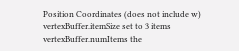Position Coordinates (does not include w)
vertexBuffer.itemSize set to 3 items
vertexBuffer.numItems the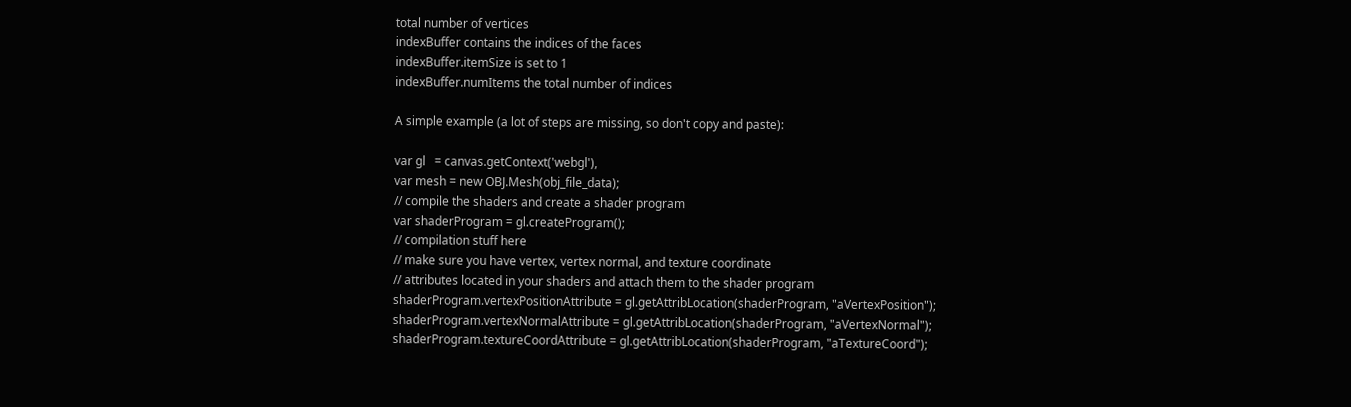total number of vertices
indexBuffer contains the indices of the faces
indexBuffer.itemSize is set to 1
indexBuffer.numItems the total number of indices

A simple example (a lot of steps are missing, so don't copy and paste):

var gl   = canvas.getContext('webgl'),
var mesh = new OBJ.Mesh(obj_file_data);
// compile the shaders and create a shader program
var shaderProgram = gl.createProgram();
// compilation stuff here
// make sure you have vertex, vertex normal, and texture coordinate
// attributes located in your shaders and attach them to the shader program
shaderProgram.vertexPositionAttribute = gl.getAttribLocation(shaderProgram, "aVertexPosition");
shaderProgram.vertexNormalAttribute = gl.getAttribLocation(shaderProgram, "aVertexNormal");
shaderProgram.textureCoordAttribute = gl.getAttribLocation(shaderProgram, "aTextureCoord");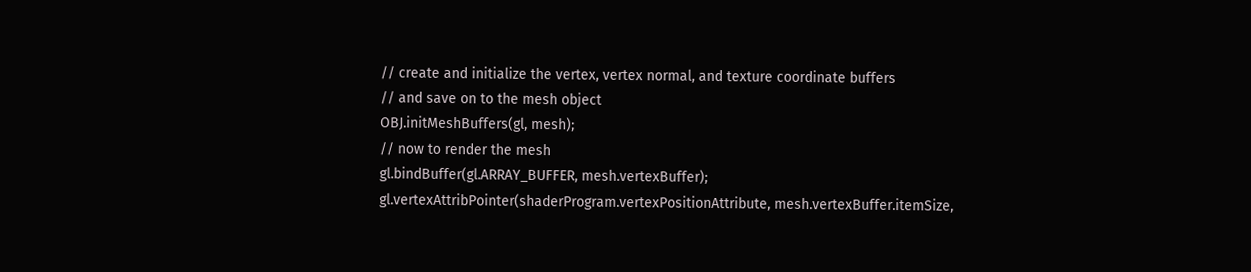// create and initialize the vertex, vertex normal, and texture coordinate buffers
// and save on to the mesh object
OBJ.initMeshBuffers(gl, mesh);
// now to render the mesh
gl.bindBuffer(gl.ARRAY_BUFFER, mesh.vertexBuffer);
gl.vertexAttribPointer(shaderProgram.vertexPositionAttribute, mesh.vertexBuffer.itemSize,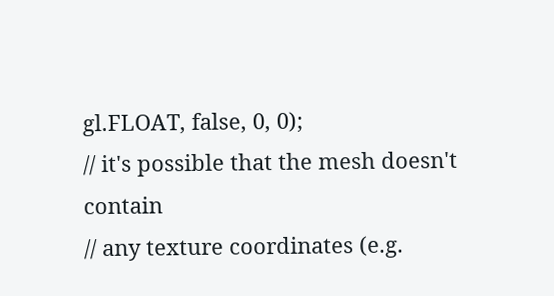gl.FLOAT, false, 0, 0);
// it's possible that the mesh doesn't contain
// any texture coordinates (e.g.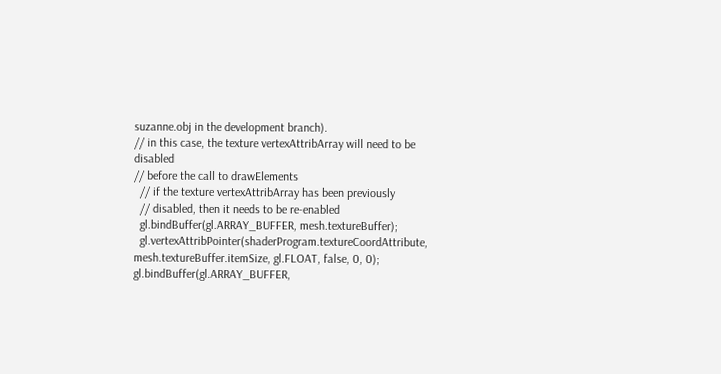suzanne.obj in the development branch).
// in this case, the texture vertexAttribArray will need to be disabled
// before the call to drawElements
  // if the texture vertexAttribArray has been previously
  // disabled, then it needs to be re-enabled
  gl.bindBuffer(gl.ARRAY_BUFFER, mesh.textureBuffer);
  gl.vertexAttribPointer(shaderProgram.textureCoordAttribute, mesh.textureBuffer.itemSize, gl.FLOAT, false, 0, 0);
gl.bindBuffer(gl.ARRAY_BUFFER,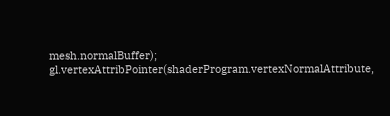mesh.normalBuffer);
gl.vertexAttribPointer(shaderProgram.vertexNormalAttribute,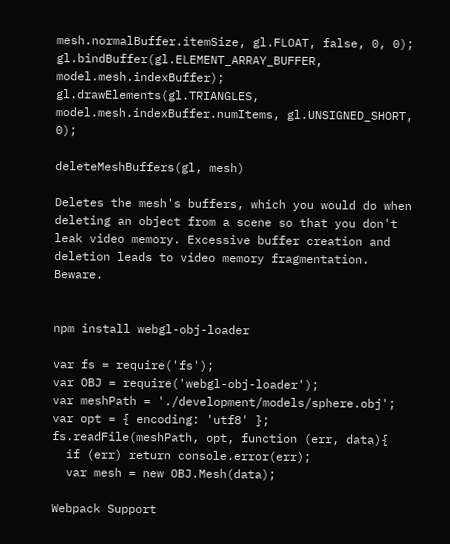mesh.normalBuffer.itemSize, gl.FLOAT, false, 0, 0);
gl.bindBuffer(gl.ELEMENT_ARRAY_BUFFER, model.mesh.indexBuffer);
gl.drawElements(gl.TRIANGLES, model.mesh.indexBuffer.numItems, gl.UNSIGNED_SHORT, 0);

deleteMeshBuffers(gl, mesh)

Deletes the mesh's buffers, which you would do when deleting an object from a scene so that you don't leak video memory. Excessive buffer creation and deletion leads to video memory fragmentation. Beware.


npm install webgl-obj-loader

var fs = require('fs');
var OBJ = require('webgl-obj-loader');
var meshPath = './development/models/sphere.obj';
var opt = { encoding: 'utf8' };
fs.readFile(meshPath, opt, function (err, data){
  if (err) return console.error(err);
  var mesh = new OBJ.Mesh(data);

Webpack Support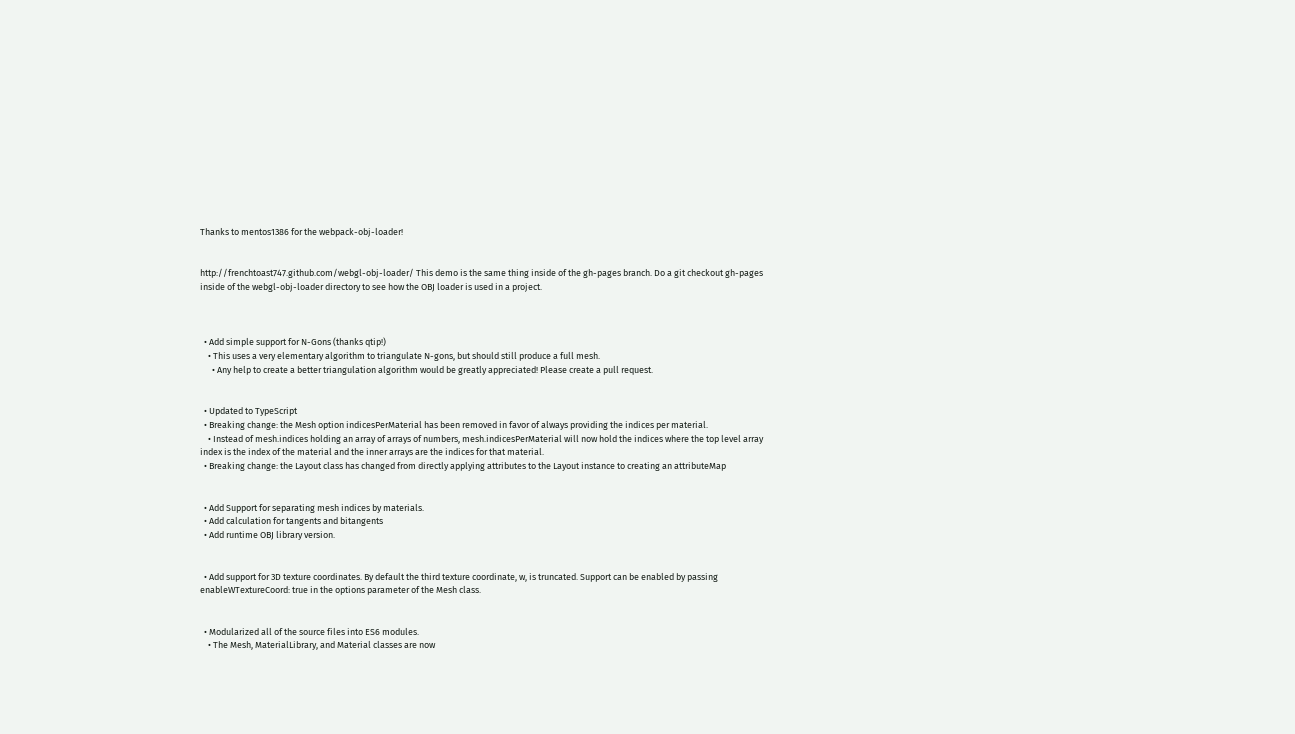Thanks to mentos1386 for the webpack-obj-loader!


http://frenchtoast747.github.com/webgl-obj-loader/ This demo is the same thing inside of the gh-pages branch. Do a git checkout gh-pages inside of the webgl-obj-loader directory to see how the OBJ loader is used in a project.



  • Add simple support for N-Gons (thanks qtip!)
    • This uses a very elementary algorithm to triangulate N-gons, but should still produce a full mesh.
      • Any help to create a better triangulation algorithm would be greatly appreciated! Please create a pull request.


  • Updated to TypeScript
  • Breaking change: the Mesh option indicesPerMaterial has been removed in favor of always providing the indices per material.
    • Instead of mesh.indices holding an array of arrays of numbers, mesh.indicesPerMaterial will now hold the indices where the top level array index is the index of the material and the inner arrays are the indices for that material.
  • Breaking change: the Layout class has changed from directly applying attributes to the Layout instance to creating an attributeMap


  • Add Support for separating mesh indices by materials.
  • Add calculation for tangents and bitangents
  • Add runtime OBJ library version.


  • Add support for 3D texture coordinates. By default the third texture coordinate, w, is truncated. Support can be enabled by passing enableWTextureCoord: true in the options parameter of the Mesh class.


  • Modularized all of the source files into ES6 modules.
    • The Mesh, MaterialLibrary, and Material classes are now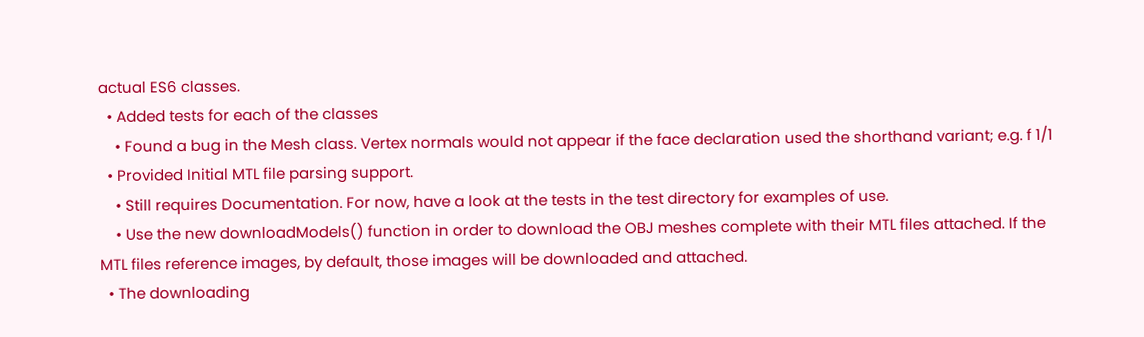actual ES6 classes.
  • Added tests for each of the classes
    • Found a bug in the Mesh class. Vertex normals would not appear if the face declaration used the shorthand variant; e.g. f 1/1
  • Provided Initial MTL file parsing support.
    • Still requires Documentation. For now, have a look at the tests in the test directory for examples of use.
    • Use the new downloadModels() function in order to download the OBJ meshes complete with their MTL files attached. If the MTL files reference images, by default, those images will be downloaded and attached.
  • The downloading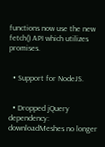functions now use the new fetch() API which utilizes promises.


  • Support for NodeJS.


  • Dropped jQuery dependency: downloadMeshes no longer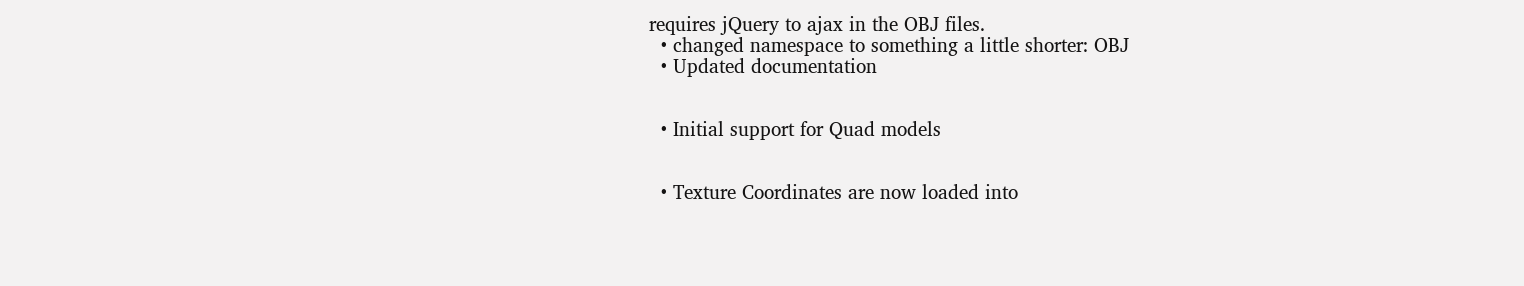requires jQuery to ajax in the OBJ files.
  • changed namespace to something a little shorter: OBJ
  • Updated documentation


  • Initial support for Quad models


  • Texture Coordinates are now loaded into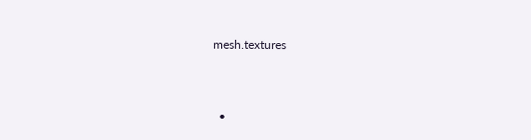mesh.textures


  •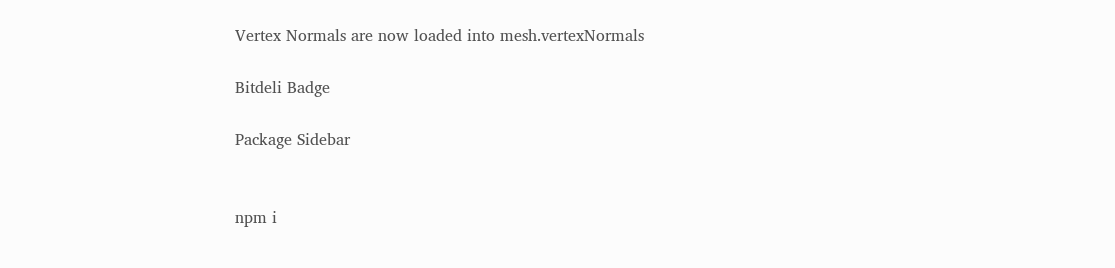Vertex Normals are now loaded into mesh.vertexNormals

Bitdeli Badge

Package Sidebar


npm i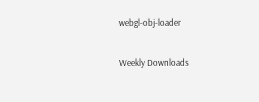webgl-obj-loader

Weekly Downloads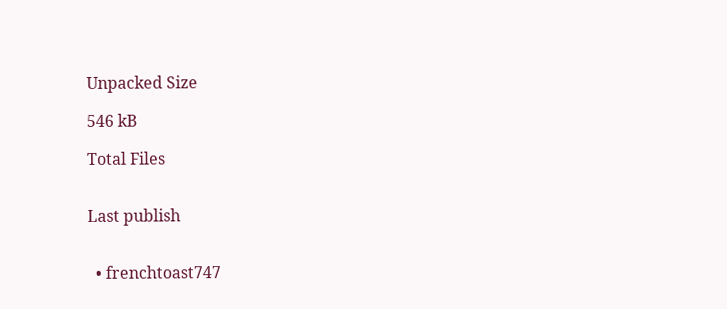Unpacked Size

546 kB

Total Files


Last publish


  • frenchtoast747